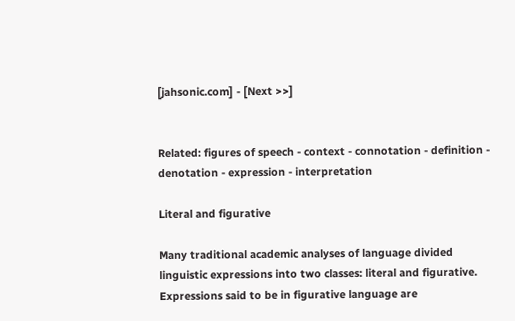[jahsonic.com] - [Next >>]


Related: figures of speech - context - connotation - definition - denotation - expression - interpretation

Literal and figurative

Many traditional academic analyses of language divided linguistic expressions into two classes: literal and figurative. Expressions said to be in figurative language are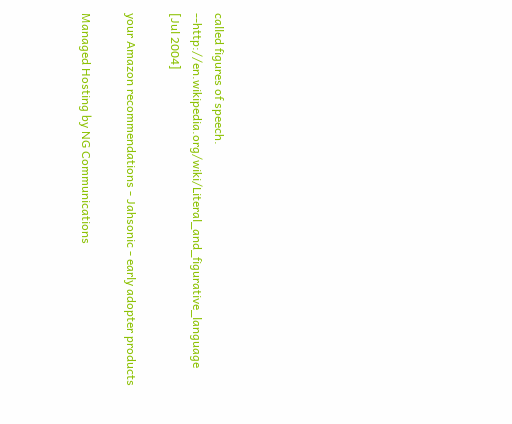called figures of speech. --http://en.wikipedia.org/wiki/Literal_and_figurative_language [Jul 2004]

your Amazon recommendations - Jahsonic - early adopter products

Managed Hosting by NG Communications